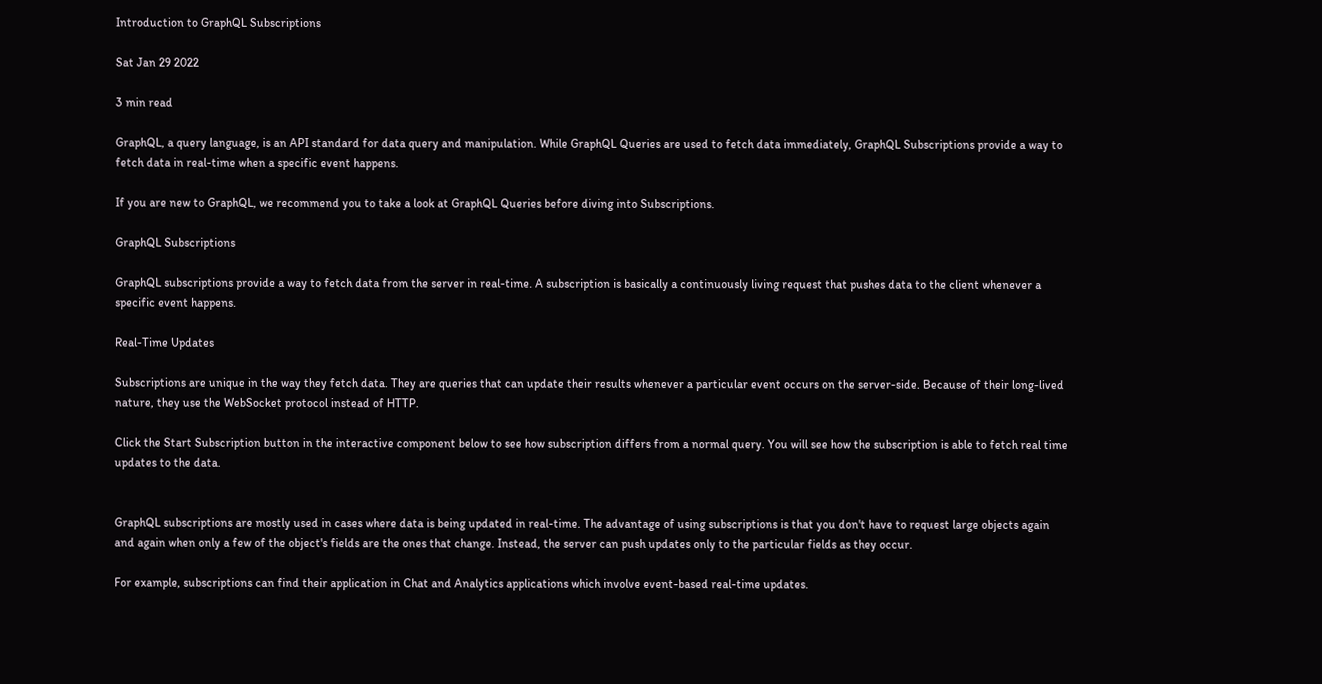Introduction to GraphQL Subscriptions

Sat Jan 29 2022

3 min read

GraphQL, a query language, is an API standard for data query and manipulation. While GraphQL Queries are used to fetch data immediately, GraphQL Subscriptions provide a way to fetch data in real-time when a specific event happens.

If you are new to GraphQL, we recommend you to take a look at GraphQL Queries before diving into Subscriptions.

GraphQL Subscriptions

GraphQL subscriptions provide a way to fetch data from the server in real-time. A subscription is basically a continuously living request that pushes data to the client whenever a specific event happens.

Real-Time Updates

Subscriptions are unique in the way they fetch data. They are queries that can update their results whenever a particular event occurs on the server-side. Because of their long-lived nature, they use the WebSocket protocol instead of HTTP.

Click the Start Subscription button in the interactive component below to see how subscription differs from a normal query. You will see how the subscription is able to fetch real time updates to the data.


GraphQL subscriptions are mostly used in cases where data is being updated in real-time. The advantage of using subscriptions is that you don't have to request large objects again and again when only a few of the object's fields are the ones that change. Instead, the server can push updates only to the particular fields as they occur.

For example, subscriptions can find their application in Chat and Analytics applications which involve event-based real-time updates.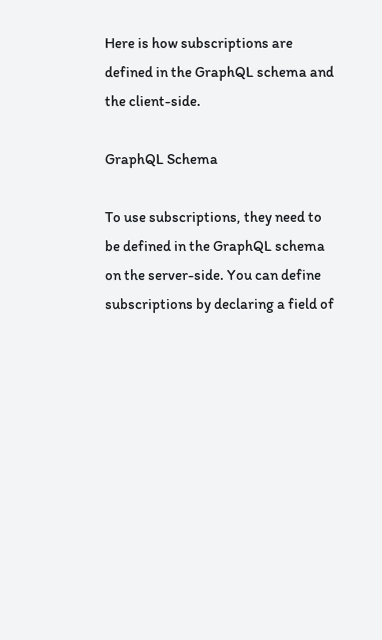Here is how subscriptions are defined in the GraphQL schema and the client-side.

GraphQL Schema

To use subscriptions, they need to be defined in the GraphQL schema on the server-side. You can define subscriptions by declaring a field of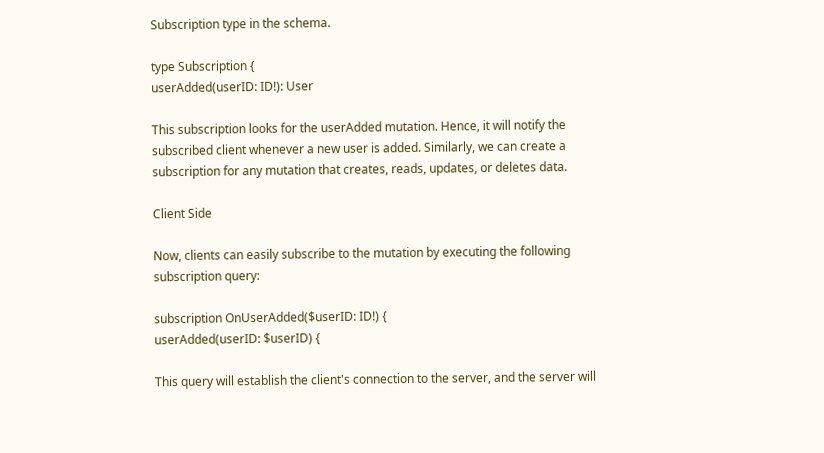Subscription type in the schema.

type Subscription {
userAdded(userID: ID!): User

This subscription looks for the userAdded mutation. Hence, it will notify the subscribed client whenever a new user is added. Similarly, we can create a subscription for any mutation that creates, reads, updates, or deletes data.

Client Side

Now, clients can easily subscribe to the mutation by executing the following subscription query:

subscription OnUserAdded($userID: ID!) {
userAdded(userID: $userID) {

This query will establish the client's connection to the server, and the server will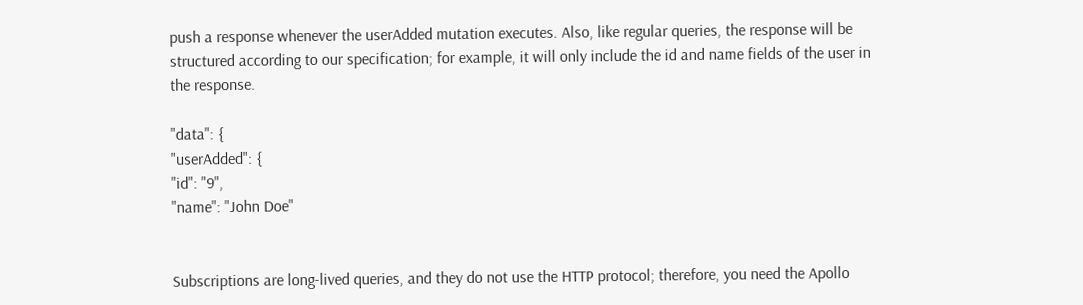push a response whenever the userAdded mutation executes. Also, like regular queries, the response will be structured according to our specification; for example, it will only include the id and name fields of the user in the response.

"data": {
"userAdded": {
"id": "9",
"name": "John Doe"


Subscriptions are long-lived queries, and they do not use the HTTP protocol; therefore, you need the Apollo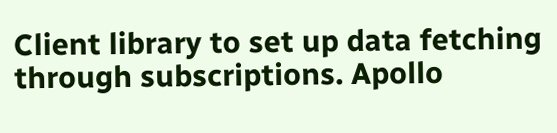Client library to set up data fetching through subscriptions. Apollo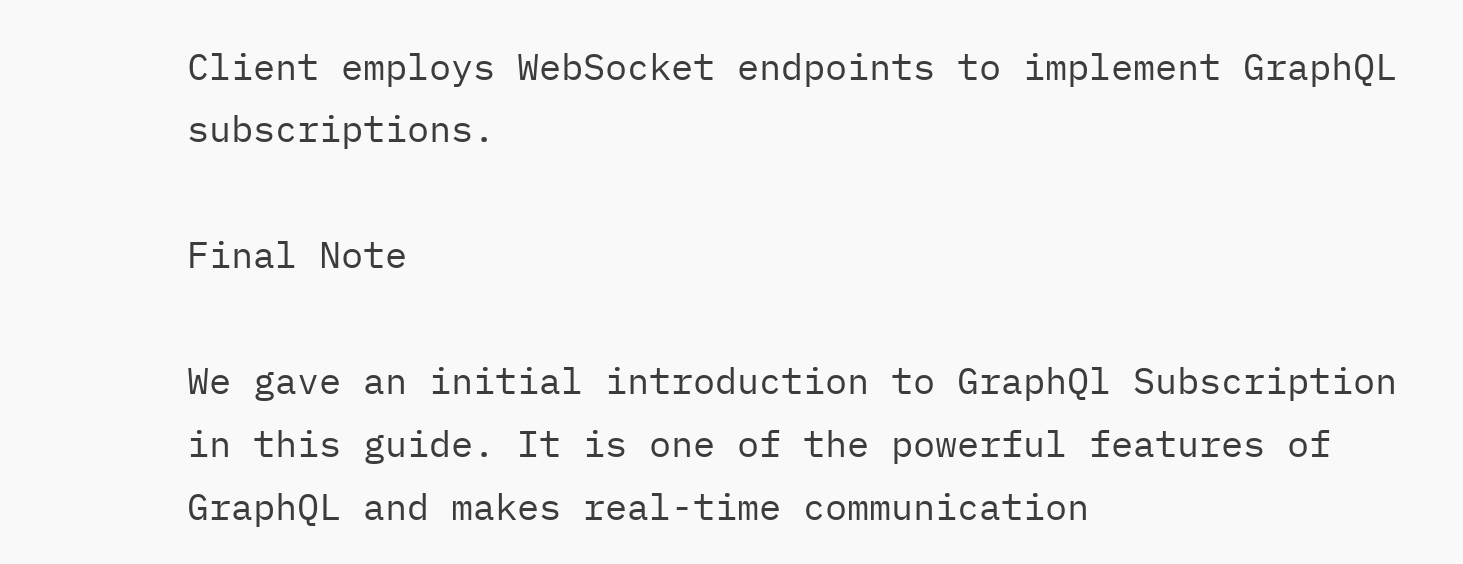Client employs WebSocket endpoints to implement GraphQL subscriptions.

Final Note

We gave an initial introduction to GraphQl Subscription in this guide. It is one of the powerful features of GraphQL and makes real-time communication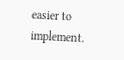easier to implement.